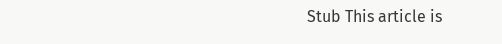Stub This article is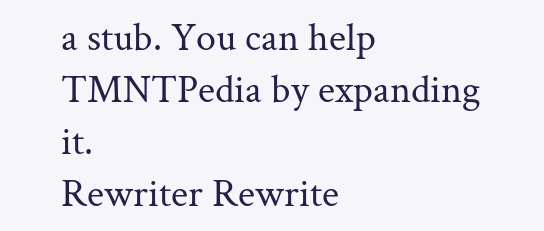a stub. You can help TMNTPedia by expanding it.
Rewriter Rewrite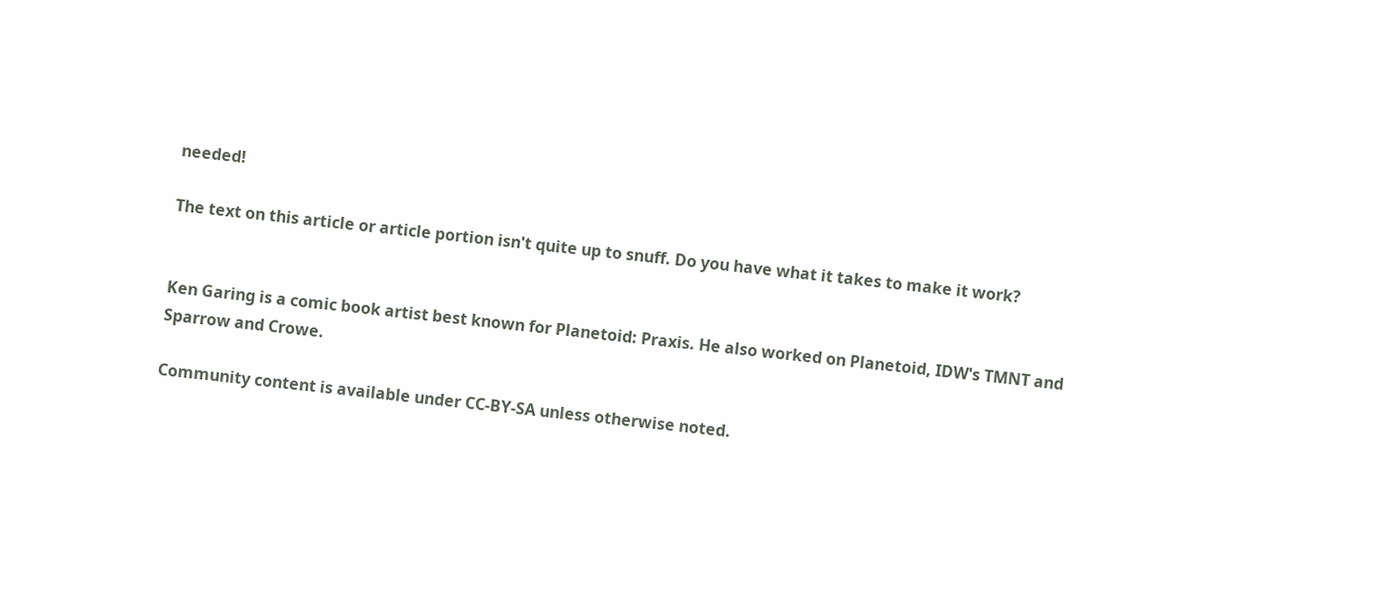needed!

The text on this article or article portion isn't quite up to snuff. Do you have what it takes to make it work?


Ken Garing is a comic book artist best known for Planetoid: Praxis. He also worked on Planetoid, IDW's TMNT and Sparrow and Crowe.

Community content is available under CC-BY-SA unless otherwise noted.